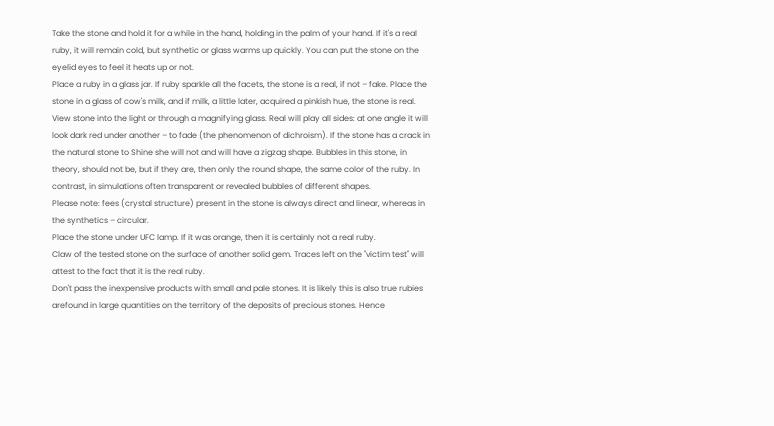Take the stone and hold it for a while in the hand, holding in the palm of your hand. If it's a real ruby, it will remain cold, but synthetic or glass warms up quickly. You can put the stone on the eyelid eyes to feel it heats up or not.
Place a ruby in a glass jar. If ruby sparkle all the facets, the stone is a real, if not – fake. Place the stone in a glass of cow's milk, and if milk, a little later, acquired a pinkish hue, the stone is real.
View stone into the light or through a magnifying glass. Real will play all sides: at one angle it will look dark red under another – to fade (the phenomenon of dichroism). If the stone has a crack in the natural stone to Shine she will not and will have a zigzag shape. Bubbles in this stone, in theory, should not be, but if they are, then only the round shape, the same color of the ruby. In contrast, in simulations often transparent or revealed bubbles of different shapes.
Please note: fees (crystal structure) present in the stone is always direct and linear, whereas in the synthetics – circular.
Place the stone under UFC lamp. If it was orange, then it is certainly not a real ruby.
Claw of the tested stone on the surface of another solid gem. Traces left on the "victim test" will attest to the fact that it is the real ruby.
Don't pass the inexpensive products with small and pale stones. It is likely this is also true rubies arefound in large quantities on the territory of the deposits of precious stones. Hence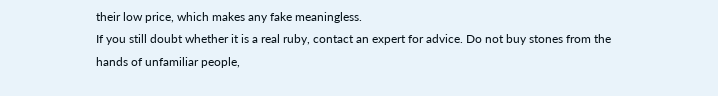their low price, which makes any fake meaningless.
If you still doubt whether it is a real ruby, contact an expert for advice. Do not buy stones from the hands of unfamiliar people,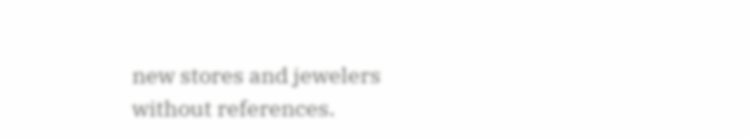new stores and jewelers without references.